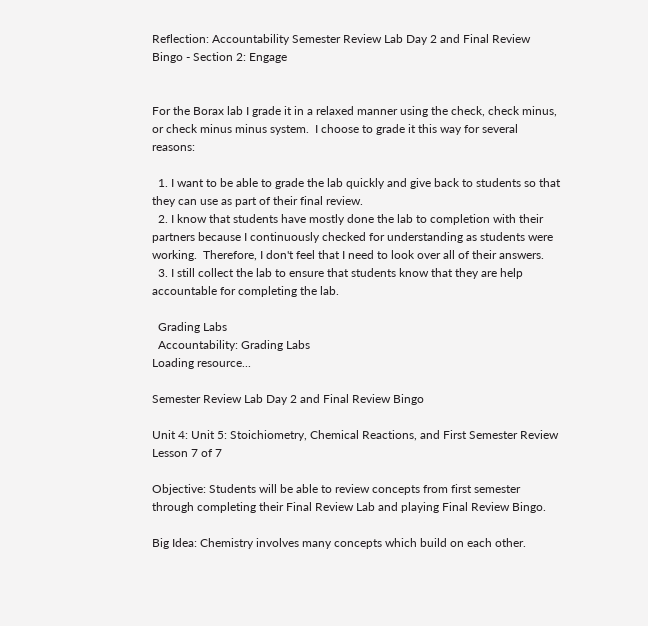Reflection: Accountability Semester Review Lab Day 2 and Final Review Bingo - Section 2: Engage


For the Borax lab I grade it in a relaxed manner using the check, check minus, or check minus minus system.  I choose to grade it this way for several reasons:

  1. I want to be able to grade the lab quickly and give back to students so that they can use as part of their final review.
  2. I know that students have mostly done the lab to completion with their partners because I continuously checked for understanding as students were working.  Therefore, I don't feel that I need to look over all of their answers.
  3. I still collect the lab to ensure that students know that they are help accountable for completing the lab.

  Grading Labs
  Accountability: Grading Labs
Loading resource...

Semester Review Lab Day 2 and Final Review Bingo

Unit 4: Unit 5: Stoichiometry, Chemical Reactions, and First Semester Review
Lesson 7 of 7

Objective: Students will be able to review concepts from first semester through completing their Final Review Lab and playing Final Review Bingo.

Big Idea: Chemistry involves many concepts which build on each other.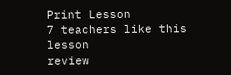Print Lesson
7 teachers like this lesson
review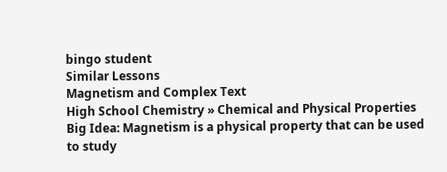bingo student
Similar Lessons
Magnetism and Complex Text
High School Chemistry » Chemical and Physical Properties
Big Idea: Magnetism is a physical property that can be used to study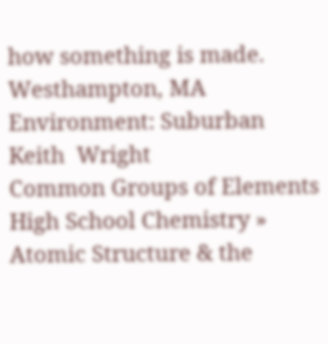how something is made.
Westhampton, MA
Environment: Suburban
Keith  Wright
Common Groups of Elements
High School Chemistry » Atomic Structure & the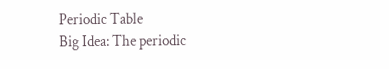Periodic Table
Big Idea: The periodic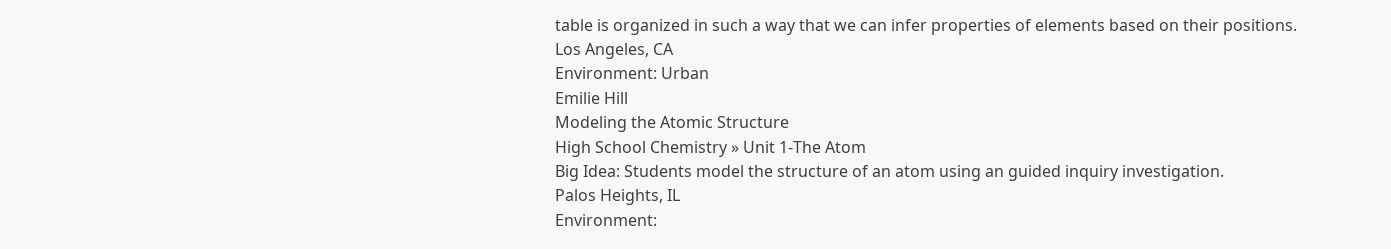table is organized in such a way that we can infer properties of elements based on their positions.
Los Angeles, CA
Environment: Urban
Emilie Hill
Modeling the Atomic Structure
High School Chemistry » Unit 1-The Atom
Big Idea: Students model the structure of an atom using an guided inquiry investigation.
Palos Heights, IL
Environment: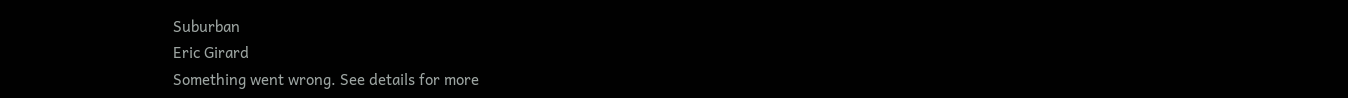Suburban
Eric Girard
Something went wrong. See details for more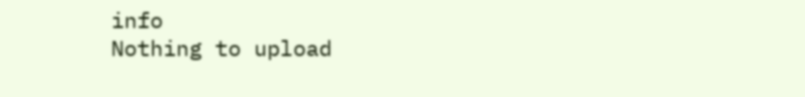info
Nothing to upload